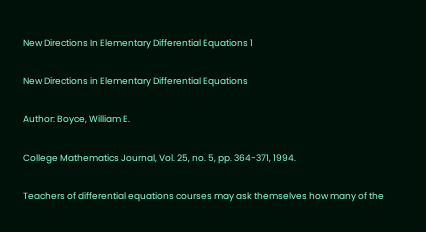New Directions In Elementary Differential Equations 1

New Directions in Elementary Differential Equations

Author: Boyce, William E.

College Mathematics Journal, Vol. 25, no. 5, pp. 364-371, 1994.

Teachers of differential equations courses may ask themselves how many of the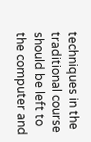techniques in the traditional course should be left to the computer and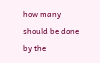how many should be done by the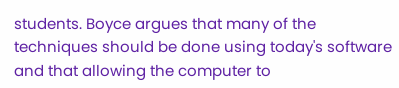students. Boyce argues that many of the techniques should be done using today's software and that allowing the computer to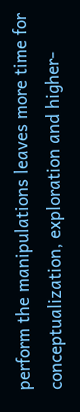perform the manipulations leaves more time for conceptualization, exploration and higher-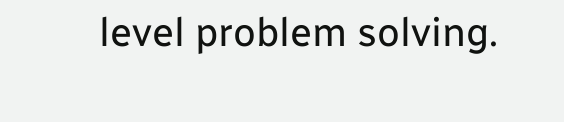level problem solving.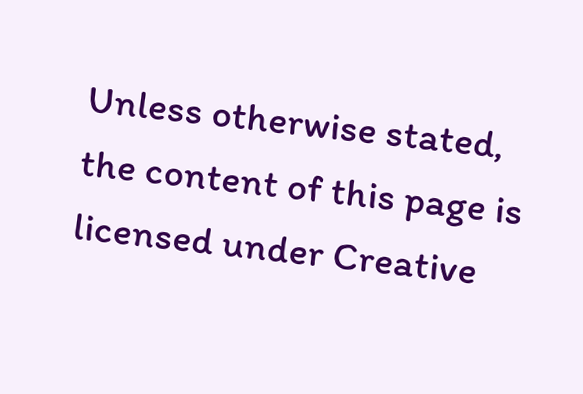Unless otherwise stated, the content of this page is licensed under Creative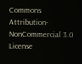Commons Attribution-NonCommercial 3.0 License